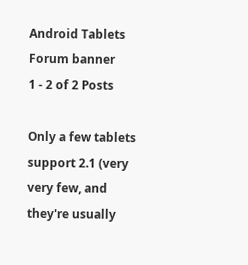Android Tablets Forum banner
1 - 2 of 2 Posts

Only a few tablets support 2.1 (very very few, and they're usually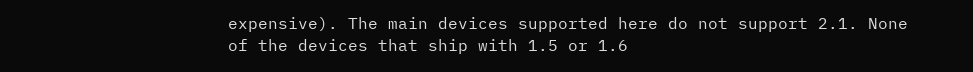expensive). The main devices supported here do not support 2.1. None of the devices that ship with 1.5 or 1.6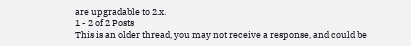are upgradable to 2.x.
1 - 2 of 2 Posts
This is an older thread, you may not receive a response, and could be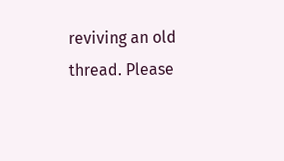reviving an old thread. Please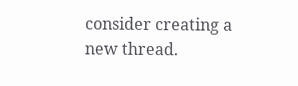consider creating a new thread.